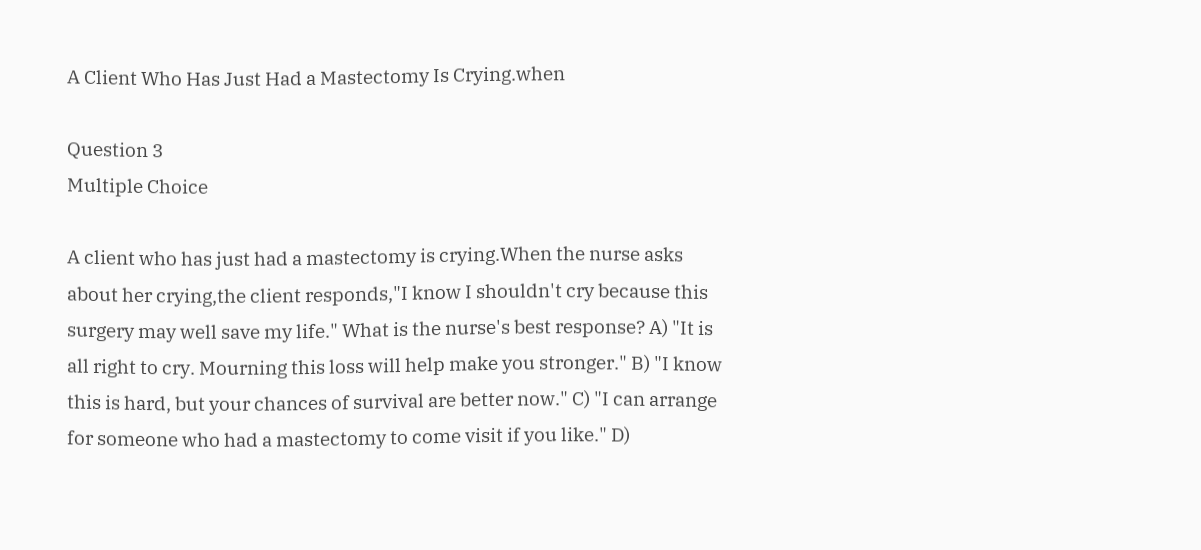A Client Who Has Just Had a Mastectomy Is Crying.when

Question 3
Multiple Choice

A client who has just had a mastectomy is crying.When the nurse asks about her crying,the client responds,"I know I shouldn't cry because this surgery may well save my life." What is the nurse's best response? A) "It is all right to cry. Mourning this loss will help make you stronger." B) "I know this is hard, but your chances of survival are better now." C) "I can arrange for someone who had a mastectomy to come visit if you like." D)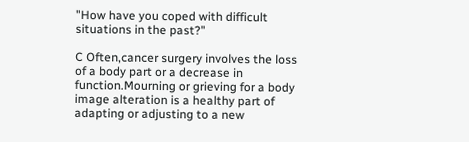"How have you coped with difficult situations in the past?"

C Often,cancer surgery involves the loss of a body part or a decrease in function.Mourning or grieving for a body image alteration is a healthy part of adapting or adjusting to a new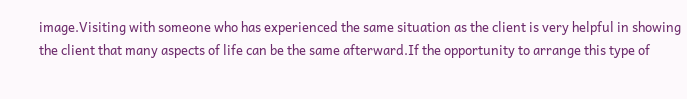image.Visiting with someone who has experienced the same situation as the client is very helpful in showing the client that many aspects of life can be the same afterward.If the opportunity to arrange this type of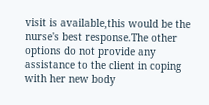visit is available,this would be the nurse's best response.The other options do not provide any assistance to the client in coping with her new body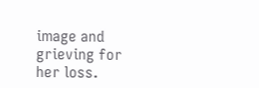image and grieving for her loss.